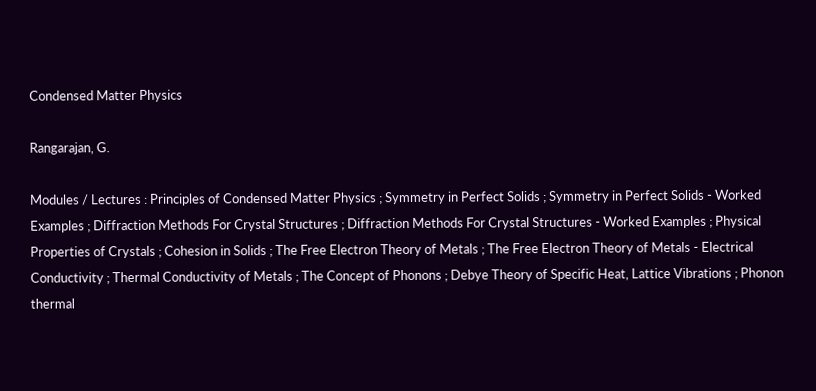Condensed Matter Physics

Rangarajan, G.

Modules / Lectures : Principles of Condensed Matter Physics ; Symmetry in Perfect Solids ; Symmetry in Perfect Solids - Worked Examples ; Diffraction Methods For Crystal Structures ; Diffraction Methods For Crystal Structures - Worked Examples ; Physical Properties of Crystals ; Cohesion in Solids ; The Free Electron Theory of Metals ; The Free Electron Theory of Metals - Electrical Conductivity ; Thermal Conductivity of Metals ; The Concept of Phonons ; Debye Theory of Specific Heat, Lattice Vibrations ; Phonon thermal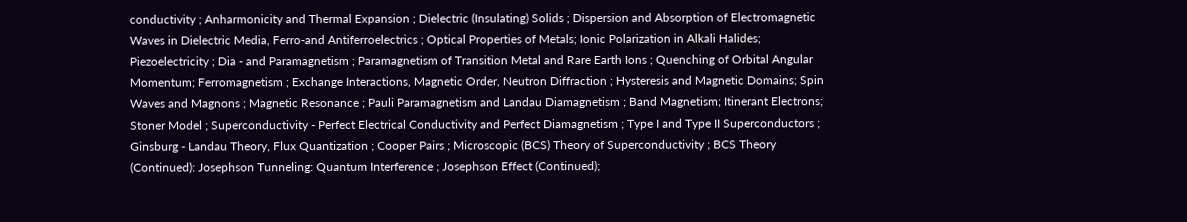conductivity ; Anharmonicity and Thermal Expansion ; Dielectric (Insulating) Solids ; Dispersion and Absorption of Electromagnetic Waves in Dielectric Media, Ferro-and Antiferroelectrics ; Optical Properties of Metals; Ionic Polarization in Alkali Halides; Piezoelectricity ; Dia - and Paramagnetism ; Paramagnetism of Transition Metal and Rare Earth Ions ; Quenching of Orbital Angular Momentum; Ferromagnetism ; Exchange Interactions, Magnetic Order, Neutron Diffraction ; Hysteresis and Magnetic Domains; Spin Waves and Magnons ; Magnetic Resonance ; Pauli Paramagnetism and Landau Diamagnetism ; Band Magnetism; Itinerant Electrons; Stoner Model ; Superconductivity - Perfect Electrical Conductivity and Perfect Diamagnetism ; Type I and Type II Superconductors ; Ginsburg - Landau Theory, Flux Quantization ; Cooper Pairs ; Microscopic (BCS) Theory of Superconductivity ; BCS Theory (Continued): Josephson Tunneling: Quantum Interference ; Josephson Effect (Continued);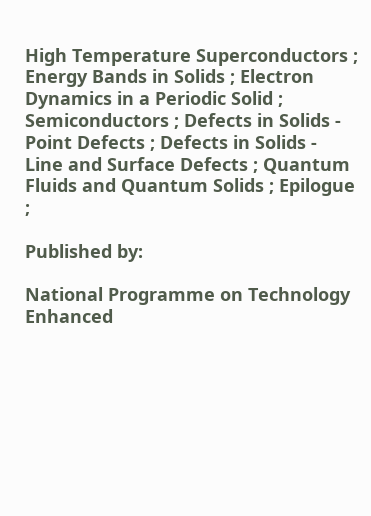High Temperature Superconductors ; Energy Bands in Solids ; Electron Dynamics in a Periodic Solid ; Semiconductors ; Defects in Solids - Point Defects ; Defects in Solids - Line and Surface Defects ; Quantum Fluids and Quantum Solids ; Epilogue ;

Published by:

National Programme on Technology Enhanced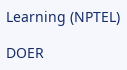Learning (NPTEL)

DOER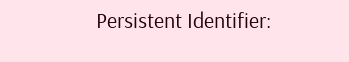Persistent Identifier: